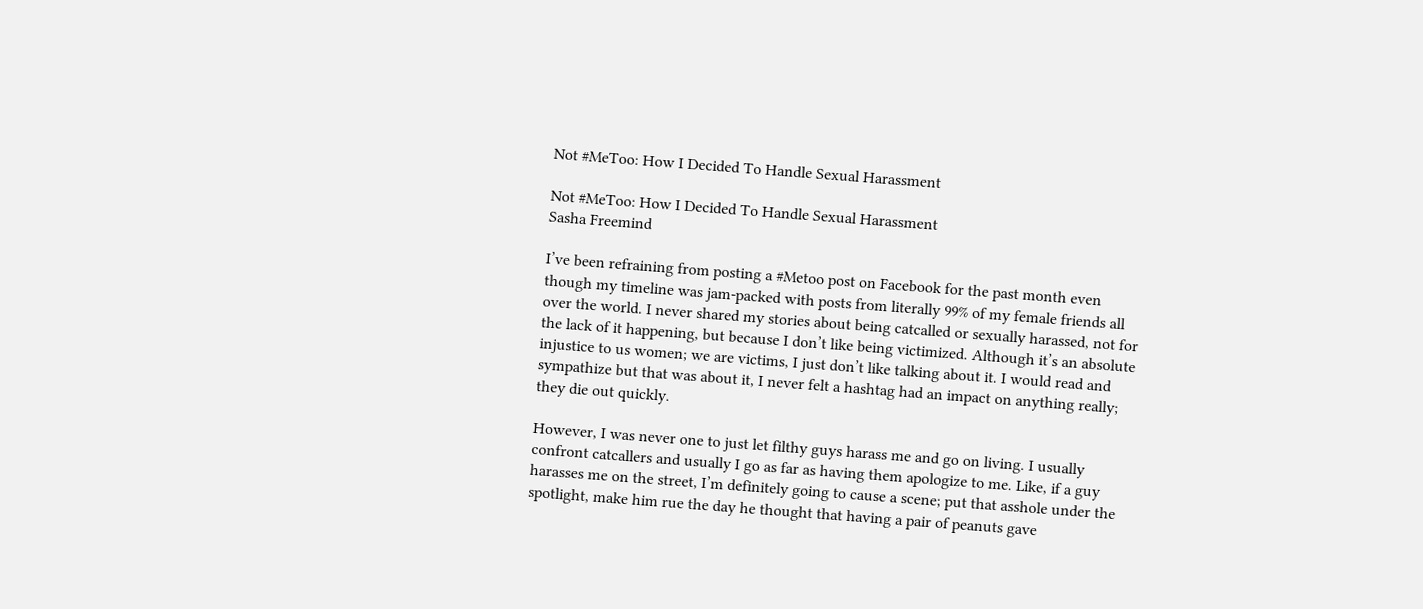Not #MeToo: How I Decided To Handle Sexual Harassment

Not #MeToo: How I Decided To Handle Sexual Harassment
Sasha Freemind

I’ve been refraining from posting a #Metoo post on Facebook for the past month even though my timeline was jam-packed with posts from literally 99% of my female friends all over the world. I never shared my stories about being catcalled or sexually harassed, not for the lack of it happening, but because I don’t like being victimized. Although it’s an absolute injustice to us women; we are victims, I just don’t like talking about it. I would read and sympathize but that was about it, I never felt a hashtag had an impact on anything really; they die out quickly.

However, I was never one to just let filthy guys harass me and go on living. I usually confront catcallers and usually I go as far as having them apologize to me. Like, if a guy harasses me on the street, I’m definitely going to cause a scene; put that asshole under the spotlight, make him rue the day he thought that having a pair of peanuts gave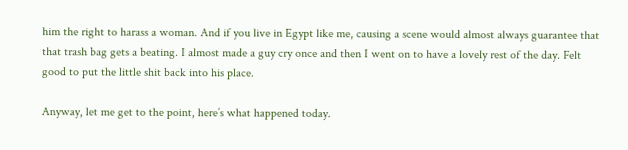him the right to harass a woman. And if you live in Egypt like me, causing a scene would almost always guarantee that that trash bag gets a beating. I almost made a guy cry once and then I went on to have a lovely rest of the day. Felt good to put the little shit back into his place.

Anyway, let me get to the point, here’s what happened today.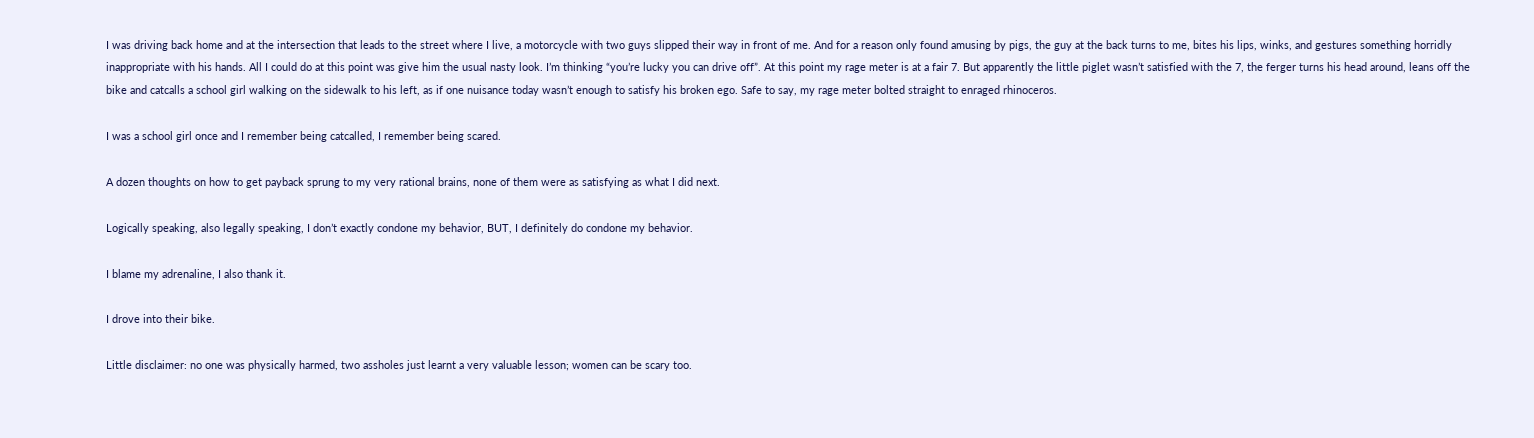I was driving back home and at the intersection that leads to the street where I live, a motorcycle with two guys slipped their way in front of me. And for a reason only found amusing by pigs, the guy at the back turns to me, bites his lips, winks, and gestures something horridly inappropriate with his hands. All I could do at this point was give him the usual nasty look. I’m thinking “you’re lucky you can drive off”. At this point my rage meter is at a fair 7. But apparently the little piglet wasn’t satisfied with the 7, the ferger turns his head around, leans off the bike and catcalls a school girl walking on the sidewalk to his left, as if one nuisance today wasn’t enough to satisfy his broken ego. Safe to say, my rage meter bolted straight to enraged rhinoceros.

I was a school girl once and I remember being catcalled, I remember being scared.

A dozen thoughts on how to get payback sprung to my very rational brains, none of them were as satisfying as what I did next.

Logically speaking, also legally speaking, I don’t exactly condone my behavior, BUT, I definitely do condone my behavior.

I blame my adrenaline, I also thank it.

I drove into their bike.

Little disclaimer: no one was physically harmed, two assholes just learnt a very valuable lesson; women can be scary too.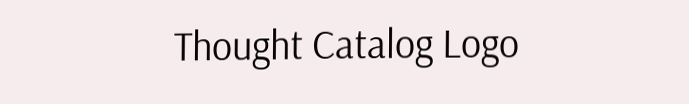Thought Catalog Logo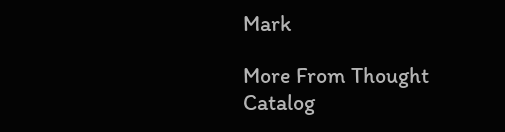Mark

More From Thought Catalog